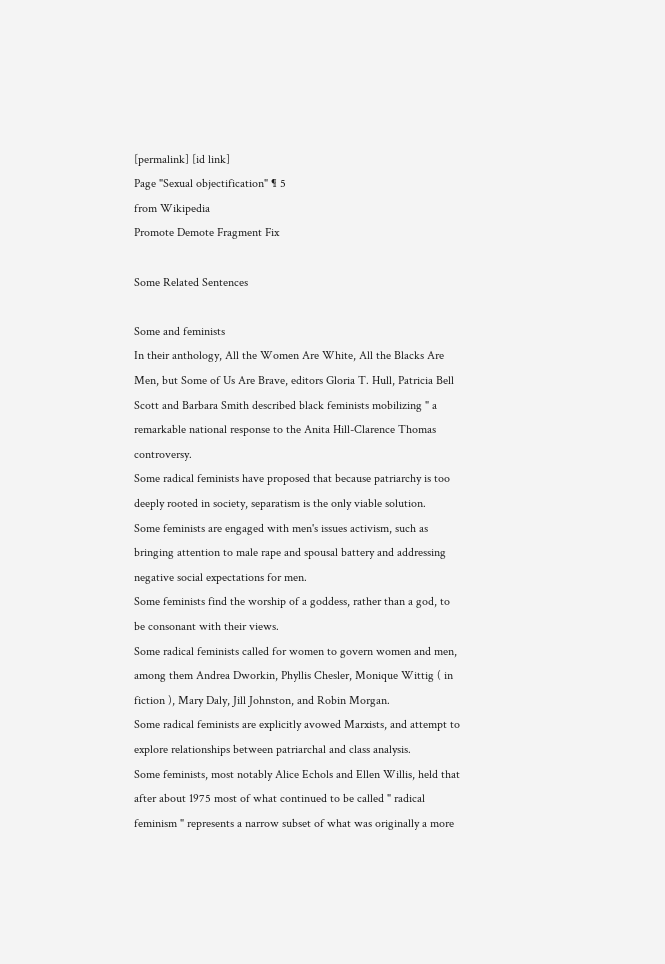[permalink] [id link]
Page "Sexual objectification" ¶ 5
from Wikipedia
Promote Demote Fragment Fix

Some Related Sentences

Some and feminists
In their anthology, All the Women Are White, All the Blacks Are Men, but Some of Us Are Brave, editors Gloria T. Hull, Patricia Bell Scott and Barbara Smith described black feminists mobilizing " a remarkable national response to the Anita Hill-Clarence Thomas controversy.
Some radical feminists have proposed that because patriarchy is too deeply rooted in society, separatism is the only viable solution.
Some feminists are engaged with men's issues activism, such as bringing attention to male rape and spousal battery and addressing negative social expectations for men.
Some feminists find the worship of a goddess, rather than a god, to be consonant with their views.
Some radical feminists called for women to govern women and men, among them Andrea Dworkin, Phyllis Chesler, Monique Wittig ( in fiction ), Mary Daly, Jill Johnston, and Robin Morgan.
Some radical feminists are explicitly avowed Marxists, and attempt to explore relationships between patriarchal and class analysis.
Some feminists, most notably Alice Echols and Ellen Willis, held that after about 1975 most of what continued to be called " radical feminism " represents a narrow subset of what was originally a more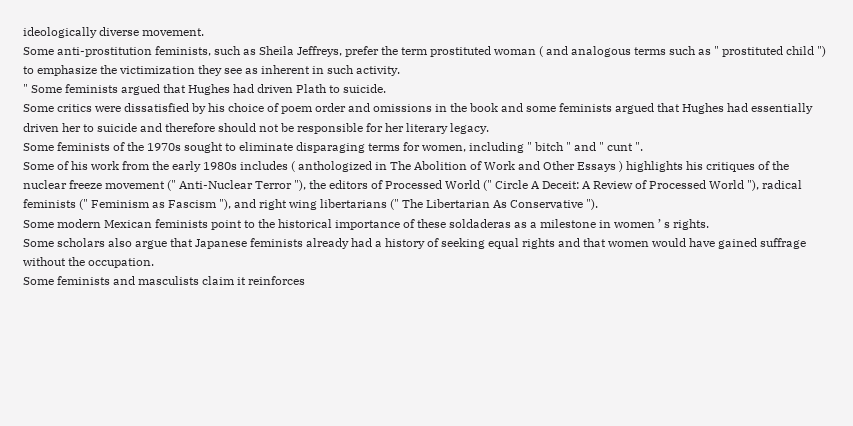ideologically diverse movement.
Some anti-prostitution feminists, such as Sheila Jeffreys, prefer the term prostituted woman ( and analogous terms such as " prostituted child ") to emphasize the victimization they see as inherent in such activity.
" Some feminists argued that Hughes had driven Plath to suicide.
Some critics were dissatisfied by his choice of poem order and omissions in the book and some feminists argued that Hughes had essentially driven her to suicide and therefore should not be responsible for her literary legacy.
Some feminists of the 1970s sought to eliminate disparaging terms for women, including " bitch " and " cunt ".
Some of his work from the early 1980s includes ( anthologized in The Abolition of Work and Other Essays ) highlights his critiques of the nuclear freeze movement (" Anti-Nuclear Terror "), the editors of Processed World (" Circle A Deceit: A Review of Processed World "), radical feminists (" Feminism as Fascism "), and right wing libertarians (" The Libertarian As Conservative ").
Some modern Mexican feminists point to the historical importance of these soldaderas as a milestone in women ’ s rights.
Some scholars also argue that Japanese feminists already had a history of seeking equal rights and that women would have gained suffrage without the occupation.
Some feminists and masculists claim it reinforces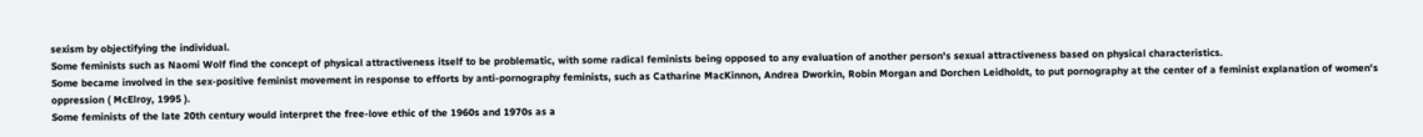sexism by objectifying the individual.
Some feminists such as Naomi Wolf find the concept of physical attractiveness itself to be problematic, with some radical feminists being opposed to any evaluation of another person's sexual attractiveness based on physical characteristics.
Some became involved in the sex-positive feminist movement in response to efforts by anti-pornography feminists, such as Catharine MacKinnon, Andrea Dworkin, Robin Morgan and Dorchen Leidholdt, to put pornography at the center of a feminist explanation of women's oppression ( McElroy, 1995 ).
Some feminists of the late 20th century would interpret the free-love ethic of the 1960s and 1970s as a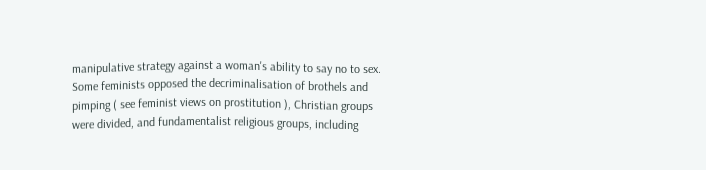manipulative strategy against a woman's ability to say no to sex.
Some feminists opposed the decriminalisation of brothels and pimping ( see feminist views on prostitution ), Christian groups were divided, and fundamentalist religious groups, including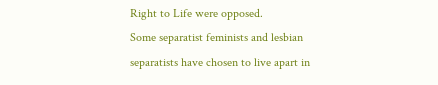Right to Life were opposed.
Some separatist feminists and lesbian separatists have chosen to live apart in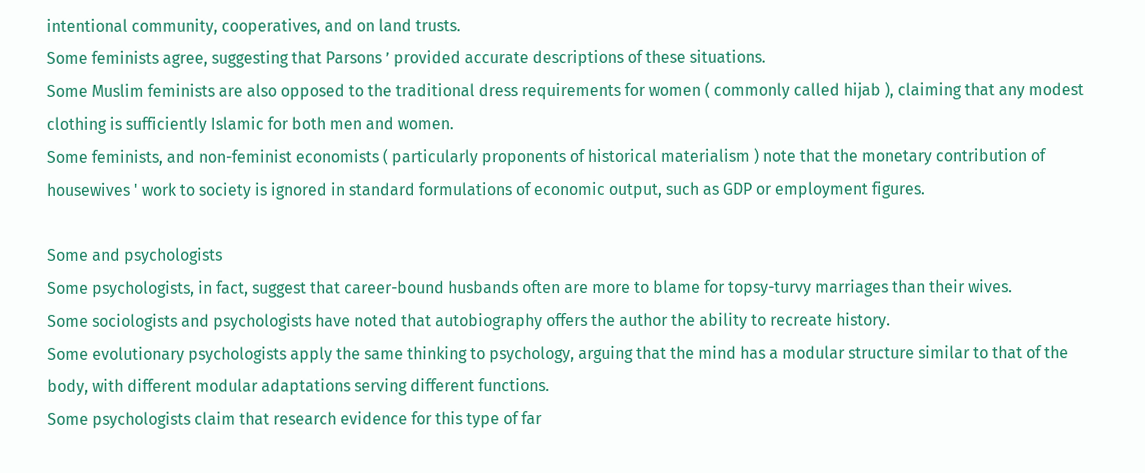intentional community, cooperatives, and on land trusts.
Some feminists agree, suggesting that Parsons ’ provided accurate descriptions of these situations.
Some Muslim feminists are also opposed to the traditional dress requirements for women ( commonly called hijab ), claiming that any modest clothing is sufficiently Islamic for both men and women.
Some feminists, and non-feminist economists ( particularly proponents of historical materialism ) note that the monetary contribution of housewives ' work to society is ignored in standard formulations of economic output, such as GDP or employment figures.

Some and psychologists
Some psychologists, in fact, suggest that career-bound husbands often are more to blame for topsy-turvy marriages than their wives.
Some sociologists and psychologists have noted that autobiography offers the author the ability to recreate history.
Some evolutionary psychologists apply the same thinking to psychology, arguing that the mind has a modular structure similar to that of the body, with different modular adaptations serving different functions.
Some psychologists claim that research evidence for this type of far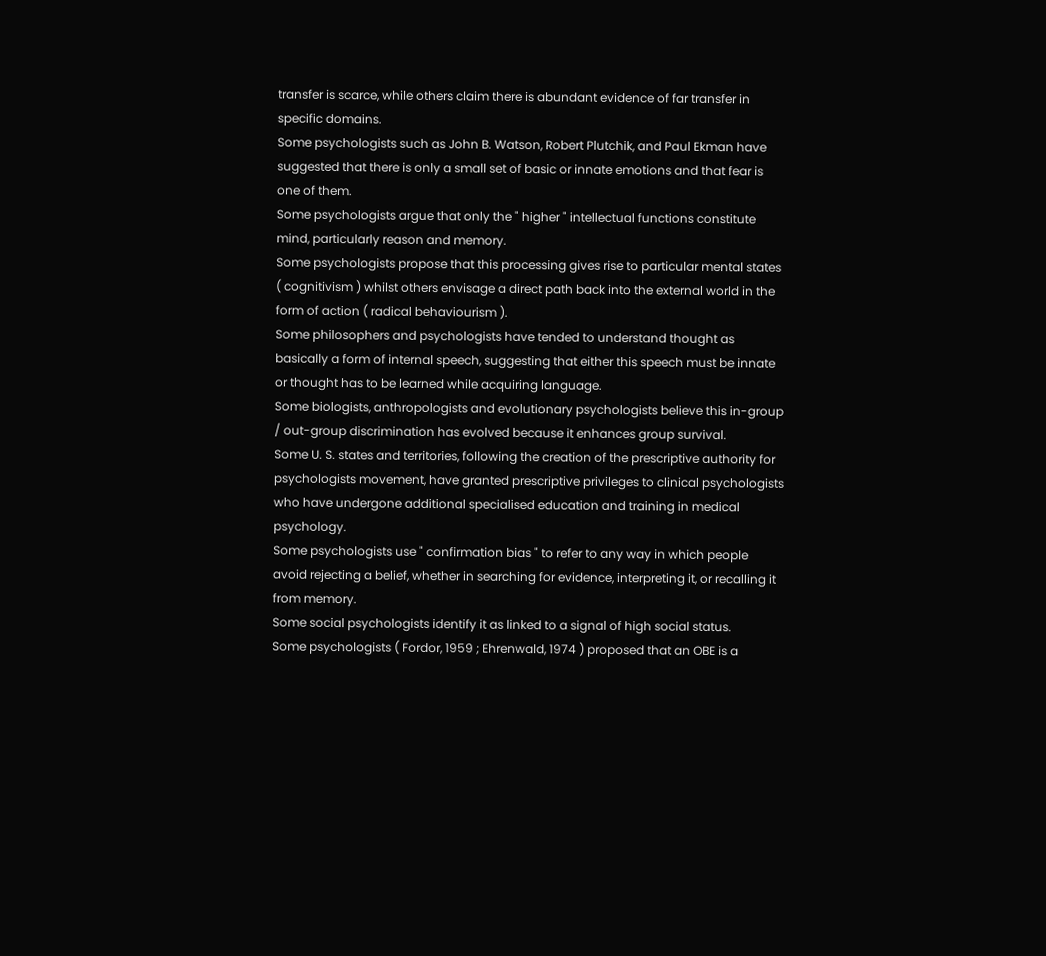transfer is scarce, while others claim there is abundant evidence of far transfer in specific domains.
Some psychologists such as John B. Watson, Robert Plutchik, and Paul Ekman have suggested that there is only a small set of basic or innate emotions and that fear is one of them.
Some psychologists argue that only the " higher " intellectual functions constitute mind, particularly reason and memory.
Some psychologists propose that this processing gives rise to particular mental states ( cognitivism ) whilst others envisage a direct path back into the external world in the form of action ( radical behaviourism ).
Some philosophers and psychologists have tended to understand thought as basically a form of internal speech, suggesting that either this speech must be innate or thought has to be learned while acquiring language.
Some biologists, anthropologists and evolutionary psychologists believe this in-group / out-group discrimination has evolved because it enhances group survival.
Some U. S. states and territories, following the creation of the prescriptive authority for psychologists movement, have granted prescriptive privileges to clinical psychologists who have undergone additional specialised education and training in medical psychology.
Some psychologists use " confirmation bias " to refer to any way in which people avoid rejecting a belief, whether in searching for evidence, interpreting it, or recalling it from memory.
Some social psychologists identify it as linked to a signal of high social status.
Some psychologists ( Fordor, 1959 ; Ehrenwald, 1974 ) proposed that an OBE is a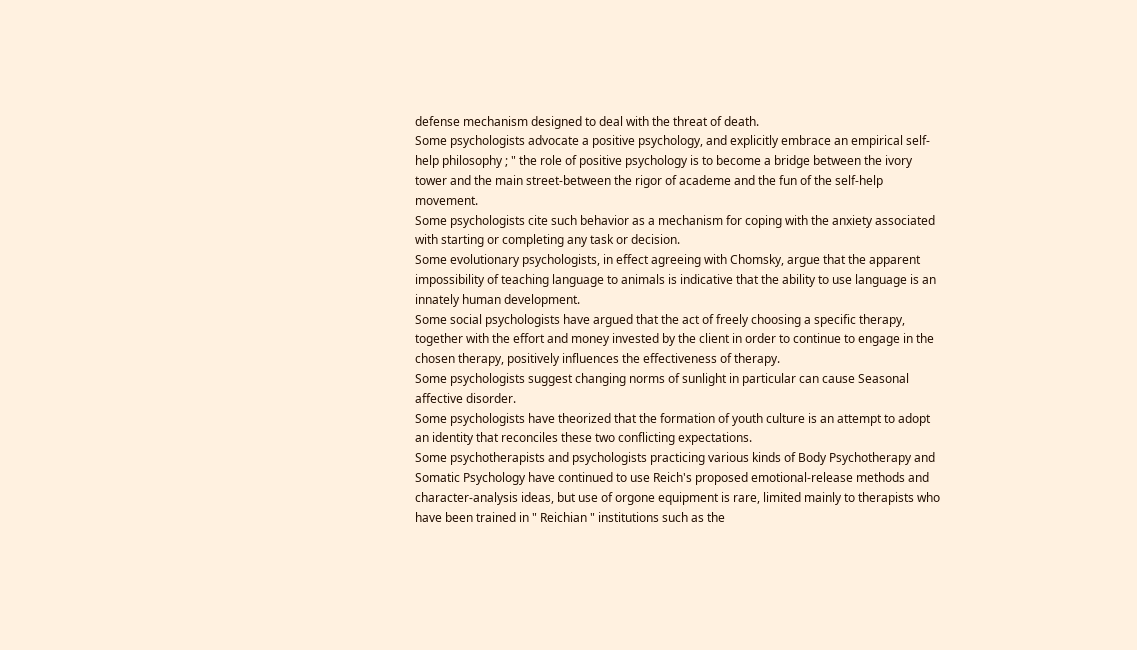defense mechanism designed to deal with the threat of death.
Some psychologists advocate a positive psychology, and explicitly embrace an empirical self-help philosophy ; " the role of positive psychology is to become a bridge between the ivory tower and the main street-between the rigor of academe and the fun of the self-help movement.
Some psychologists cite such behavior as a mechanism for coping with the anxiety associated with starting or completing any task or decision.
Some evolutionary psychologists, in effect agreeing with Chomsky, argue that the apparent impossibility of teaching language to animals is indicative that the ability to use language is an innately human development.
Some social psychologists have argued that the act of freely choosing a specific therapy, together with the effort and money invested by the client in order to continue to engage in the chosen therapy, positively influences the effectiveness of therapy.
Some psychologists suggest changing norms of sunlight in particular can cause Seasonal affective disorder.
Some psychologists have theorized that the formation of youth culture is an attempt to adopt an identity that reconciles these two conflicting expectations.
Some psychotherapists and psychologists practicing various kinds of Body Psychotherapy and Somatic Psychology have continued to use Reich's proposed emotional-release methods and character-analysis ideas, but use of orgone equipment is rare, limited mainly to therapists who have been trained in " Reichian " institutions such as the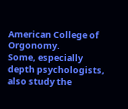American College of Orgonomy.
Some, especially depth psychologists, also study the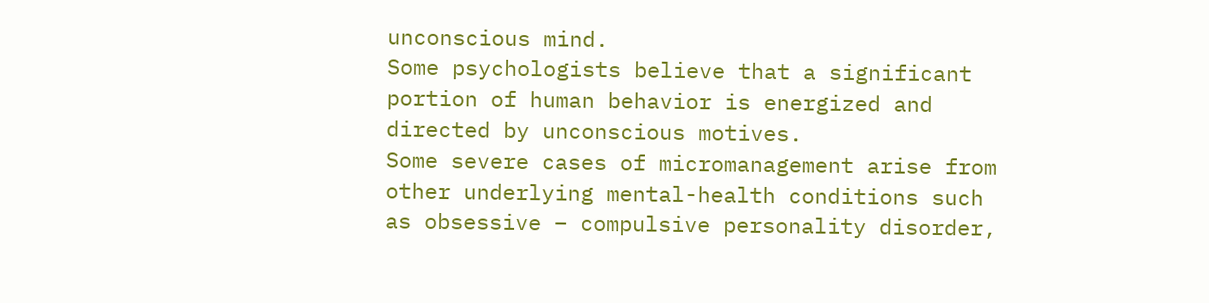unconscious mind.
Some psychologists believe that a significant portion of human behavior is energized and directed by unconscious motives.
Some severe cases of micromanagement arise from other underlying mental-health conditions such as obsessive – compulsive personality disorder,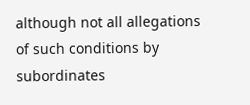although not all allegations of such conditions by subordinates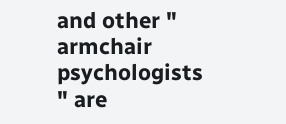and other " armchair psychologists " are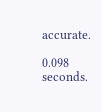accurate.

0.098 seconds.